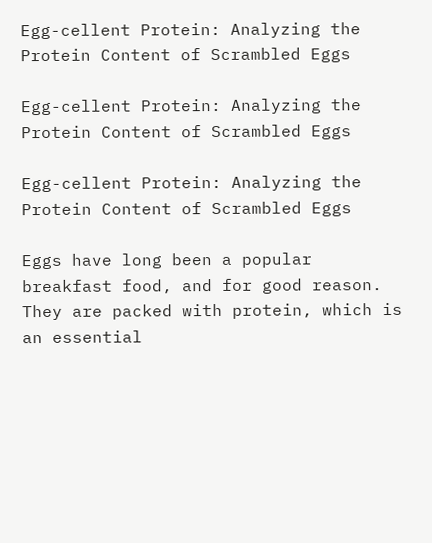Egg-cellent Protein: Analyzing the Protein Content of Scrambled Eggs

Egg-cellent Protein: Analyzing the Protein Content of Scrambled Eggs

Egg-cellent Protein: Analyzing the Protein Content of Scrambled Eggs

Eggs have long been a popular breakfast food, and for good reason. They are packed with protein, which is an essential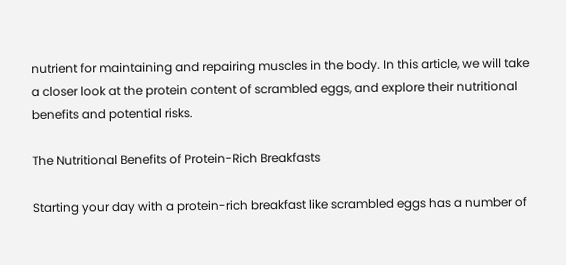nutrient for maintaining and repairing muscles in the body. In this article, we will take a closer look at the protein content of scrambled eggs, and explore their nutritional benefits and potential risks.

The Nutritional Benefits of Protein-Rich Breakfasts

Starting your day with a protein-rich breakfast like scrambled eggs has a number of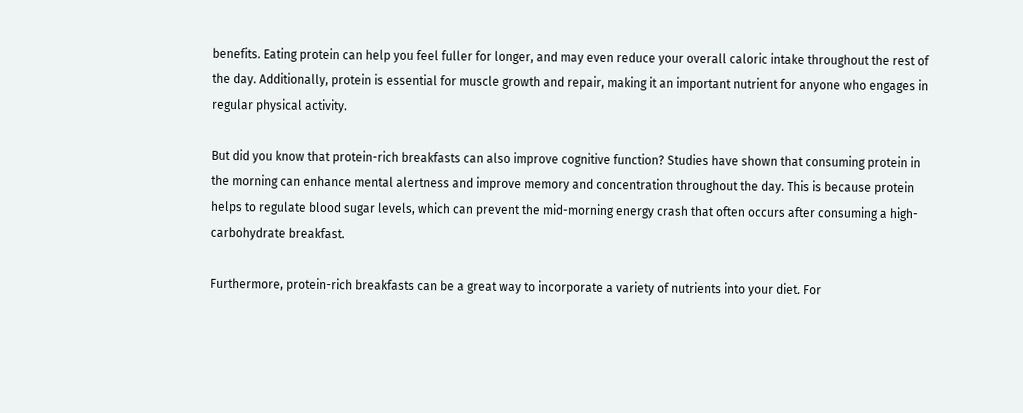benefits. Eating protein can help you feel fuller for longer, and may even reduce your overall caloric intake throughout the rest of the day. Additionally, protein is essential for muscle growth and repair, making it an important nutrient for anyone who engages in regular physical activity.

But did you know that protein-rich breakfasts can also improve cognitive function? Studies have shown that consuming protein in the morning can enhance mental alertness and improve memory and concentration throughout the day. This is because protein helps to regulate blood sugar levels, which can prevent the mid-morning energy crash that often occurs after consuming a high-carbohydrate breakfast.

Furthermore, protein-rich breakfasts can be a great way to incorporate a variety of nutrients into your diet. For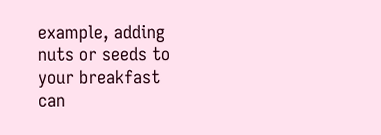example, adding nuts or seeds to your breakfast can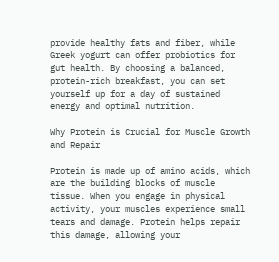provide healthy fats and fiber, while Greek yogurt can offer probiotics for gut health. By choosing a balanced, protein-rich breakfast, you can set yourself up for a day of sustained energy and optimal nutrition.

Why Protein is Crucial for Muscle Growth and Repair

Protein is made up of amino acids, which are the building blocks of muscle tissue. When you engage in physical activity, your muscles experience small tears and damage. Protein helps repair this damage, allowing your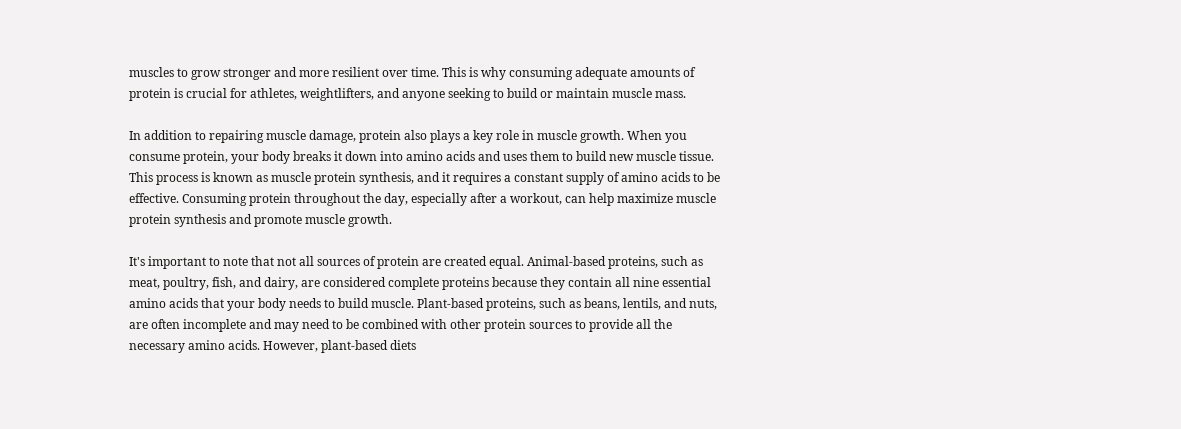muscles to grow stronger and more resilient over time. This is why consuming adequate amounts of protein is crucial for athletes, weightlifters, and anyone seeking to build or maintain muscle mass.

In addition to repairing muscle damage, protein also plays a key role in muscle growth. When you consume protein, your body breaks it down into amino acids and uses them to build new muscle tissue. This process is known as muscle protein synthesis, and it requires a constant supply of amino acids to be effective. Consuming protein throughout the day, especially after a workout, can help maximize muscle protein synthesis and promote muscle growth.

It's important to note that not all sources of protein are created equal. Animal-based proteins, such as meat, poultry, fish, and dairy, are considered complete proteins because they contain all nine essential amino acids that your body needs to build muscle. Plant-based proteins, such as beans, lentils, and nuts, are often incomplete and may need to be combined with other protein sources to provide all the necessary amino acids. However, plant-based diets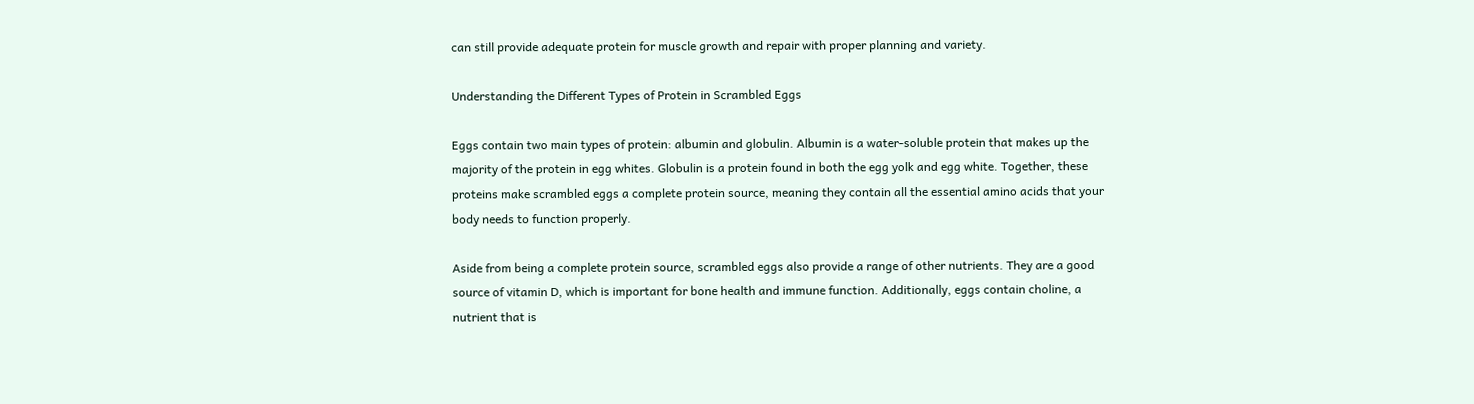can still provide adequate protein for muscle growth and repair with proper planning and variety.

Understanding the Different Types of Protein in Scrambled Eggs

Eggs contain two main types of protein: albumin and globulin. Albumin is a water-soluble protein that makes up the majority of the protein in egg whites. Globulin is a protein found in both the egg yolk and egg white. Together, these proteins make scrambled eggs a complete protein source, meaning they contain all the essential amino acids that your body needs to function properly.

Aside from being a complete protein source, scrambled eggs also provide a range of other nutrients. They are a good source of vitamin D, which is important for bone health and immune function. Additionally, eggs contain choline, a nutrient that is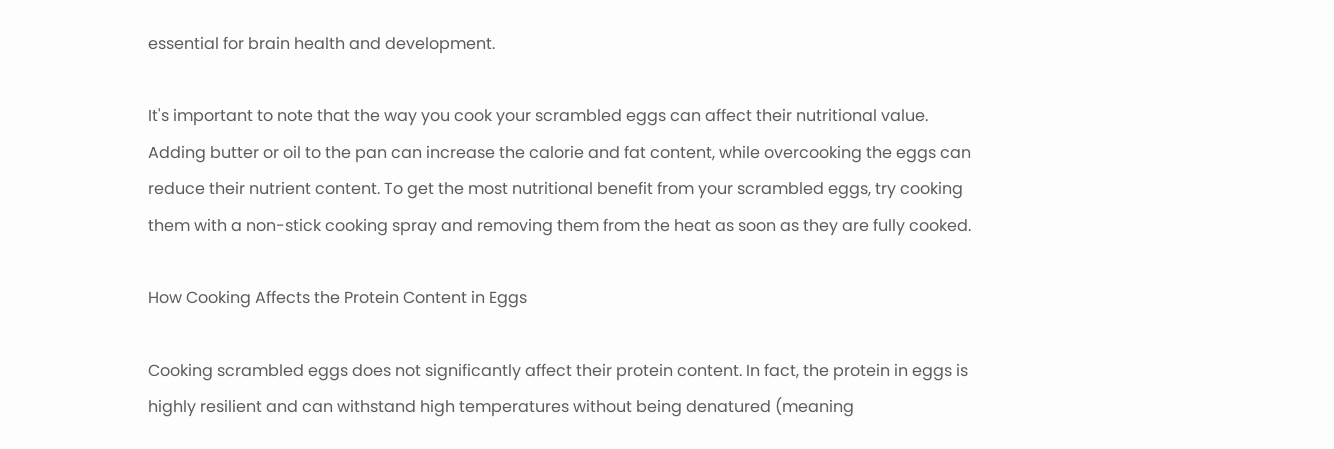essential for brain health and development.

It's important to note that the way you cook your scrambled eggs can affect their nutritional value. Adding butter or oil to the pan can increase the calorie and fat content, while overcooking the eggs can reduce their nutrient content. To get the most nutritional benefit from your scrambled eggs, try cooking them with a non-stick cooking spray and removing them from the heat as soon as they are fully cooked.

How Cooking Affects the Protein Content in Eggs

Cooking scrambled eggs does not significantly affect their protein content. In fact, the protein in eggs is highly resilient and can withstand high temperatures without being denatured (meaning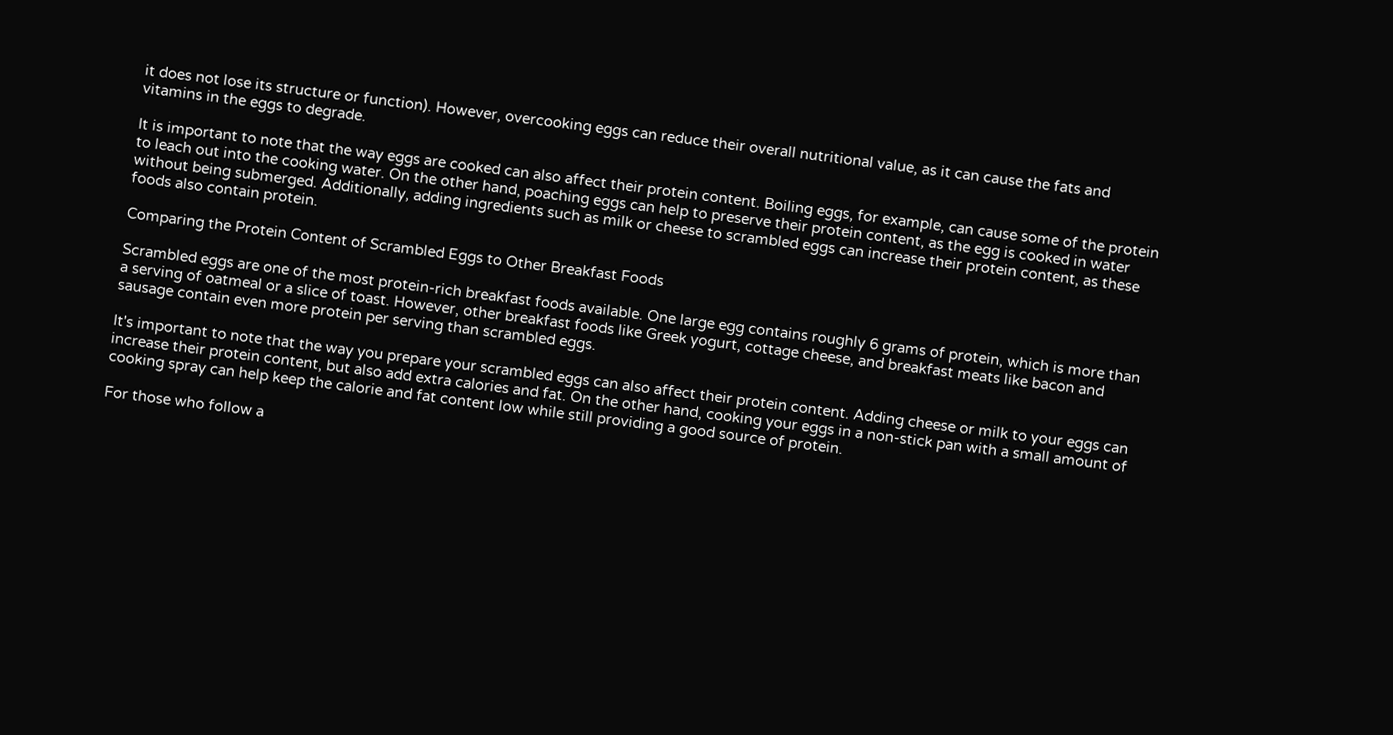it does not lose its structure or function). However, overcooking eggs can reduce their overall nutritional value, as it can cause the fats and vitamins in the eggs to degrade.

It is important to note that the way eggs are cooked can also affect their protein content. Boiling eggs, for example, can cause some of the protein to leach out into the cooking water. On the other hand, poaching eggs can help to preserve their protein content, as the egg is cooked in water without being submerged. Additionally, adding ingredients such as milk or cheese to scrambled eggs can increase their protein content, as these foods also contain protein.

Comparing the Protein Content of Scrambled Eggs to Other Breakfast Foods

Scrambled eggs are one of the most protein-rich breakfast foods available. One large egg contains roughly 6 grams of protein, which is more than a serving of oatmeal or a slice of toast. However, other breakfast foods like Greek yogurt, cottage cheese, and breakfast meats like bacon and sausage contain even more protein per serving than scrambled eggs.

It's important to note that the way you prepare your scrambled eggs can also affect their protein content. Adding cheese or milk to your eggs can increase their protein content, but also add extra calories and fat. On the other hand, cooking your eggs in a non-stick pan with a small amount of cooking spray can help keep the calorie and fat content low while still providing a good source of protein.

For those who follow a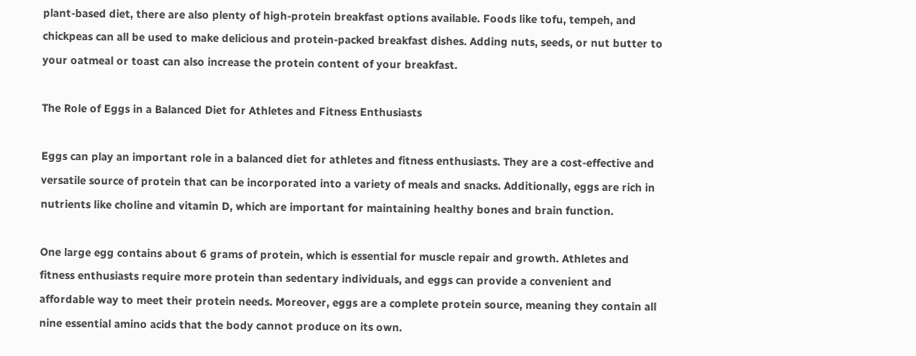plant-based diet, there are also plenty of high-protein breakfast options available. Foods like tofu, tempeh, and chickpeas can all be used to make delicious and protein-packed breakfast dishes. Adding nuts, seeds, or nut butter to your oatmeal or toast can also increase the protein content of your breakfast.

The Role of Eggs in a Balanced Diet for Athletes and Fitness Enthusiasts

Eggs can play an important role in a balanced diet for athletes and fitness enthusiasts. They are a cost-effective and versatile source of protein that can be incorporated into a variety of meals and snacks. Additionally, eggs are rich in nutrients like choline and vitamin D, which are important for maintaining healthy bones and brain function.

One large egg contains about 6 grams of protein, which is essential for muscle repair and growth. Athletes and fitness enthusiasts require more protein than sedentary individuals, and eggs can provide a convenient and affordable way to meet their protein needs. Moreover, eggs are a complete protein source, meaning they contain all nine essential amino acids that the body cannot produce on its own.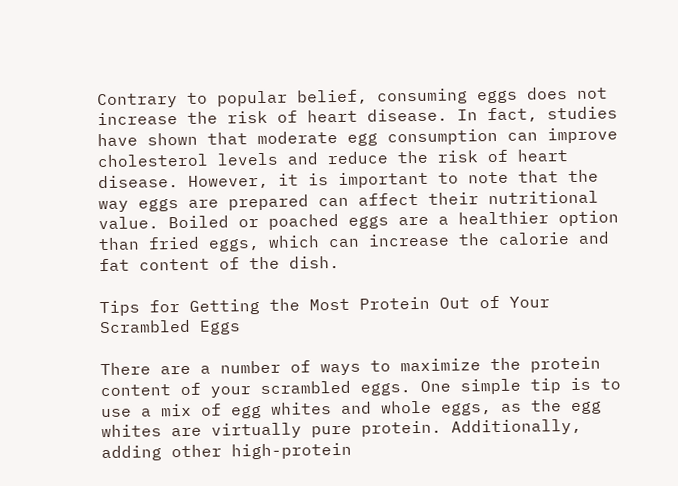Contrary to popular belief, consuming eggs does not increase the risk of heart disease. In fact, studies have shown that moderate egg consumption can improve cholesterol levels and reduce the risk of heart disease. However, it is important to note that the way eggs are prepared can affect their nutritional value. Boiled or poached eggs are a healthier option than fried eggs, which can increase the calorie and fat content of the dish.

Tips for Getting the Most Protein Out of Your Scrambled Eggs

There are a number of ways to maximize the protein content of your scrambled eggs. One simple tip is to use a mix of egg whites and whole eggs, as the egg whites are virtually pure protein. Additionally, adding other high-protein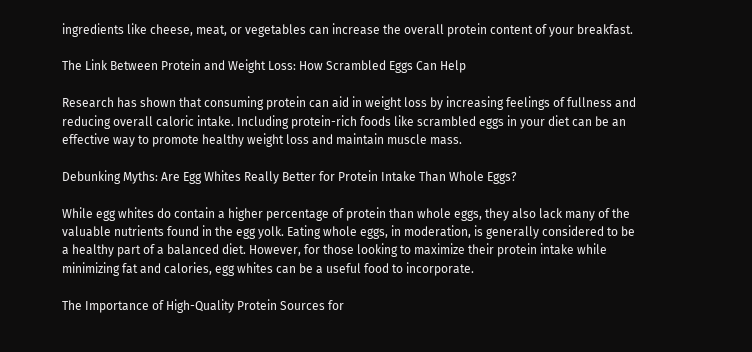ingredients like cheese, meat, or vegetables can increase the overall protein content of your breakfast.

The Link Between Protein and Weight Loss: How Scrambled Eggs Can Help

Research has shown that consuming protein can aid in weight loss by increasing feelings of fullness and reducing overall caloric intake. Including protein-rich foods like scrambled eggs in your diet can be an effective way to promote healthy weight loss and maintain muscle mass.

Debunking Myths: Are Egg Whites Really Better for Protein Intake Than Whole Eggs?

While egg whites do contain a higher percentage of protein than whole eggs, they also lack many of the valuable nutrients found in the egg yolk. Eating whole eggs, in moderation, is generally considered to be a healthy part of a balanced diet. However, for those looking to maximize their protein intake while minimizing fat and calories, egg whites can be a useful food to incorporate.

The Importance of High-Quality Protein Sources for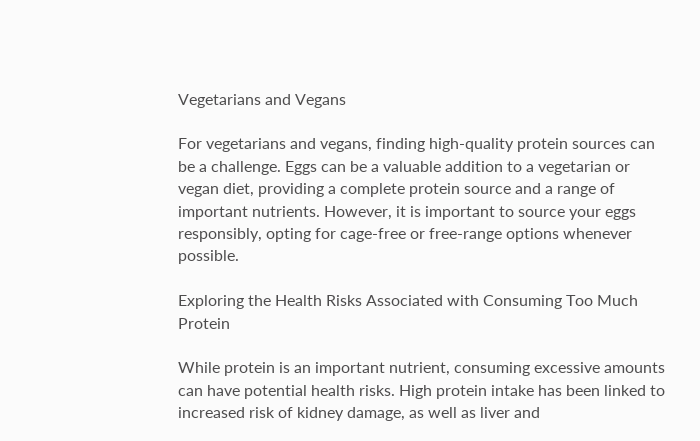Vegetarians and Vegans

For vegetarians and vegans, finding high-quality protein sources can be a challenge. Eggs can be a valuable addition to a vegetarian or vegan diet, providing a complete protein source and a range of important nutrients. However, it is important to source your eggs responsibly, opting for cage-free or free-range options whenever possible.

Exploring the Health Risks Associated with Consuming Too Much Protein

While protein is an important nutrient, consuming excessive amounts can have potential health risks. High protein intake has been linked to increased risk of kidney damage, as well as liver and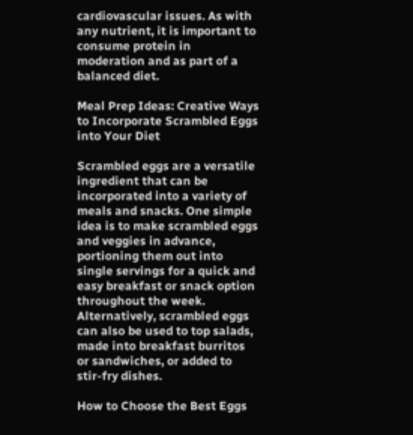cardiovascular issues. As with any nutrient, it is important to consume protein in moderation and as part of a balanced diet.

Meal Prep Ideas: Creative Ways to Incorporate Scrambled Eggs into Your Diet

Scrambled eggs are a versatile ingredient that can be incorporated into a variety of meals and snacks. One simple idea is to make scrambled eggs and veggies in advance, portioning them out into single servings for a quick and easy breakfast or snack option throughout the week. Alternatively, scrambled eggs can also be used to top salads, made into breakfast burritos or sandwiches, or added to stir-fry dishes.

How to Choose the Best Eggs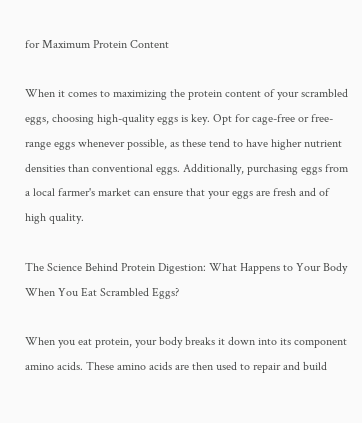for Maximum Protein Content

When it comes to maximizing the protein content of your scrambled eggs, choosing high-quality eggs is key. Opt for cage-free or free-range eggs whenever possible, as these tend to have higher nutrient densities than conventional eggs. Additionally, purchasing eggs from a local farmer's market can ensure that your eggs are fresh and of high quality.

The Science Behind Protein Digestion: What Happens to Your Body When You Eat Scrambled Eggs?

When you eat protein, your body breaks it down into its component amino acids. These amino acids are then used to repair and build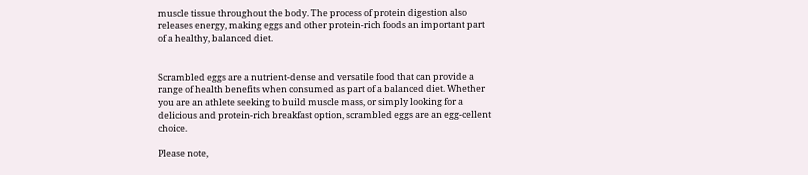muscle tissue throughout the body. The process of protein digestion also releases energy, making eggs and other protein-rich foods an important part of a healthy, balanced diet.


Scrambled eggs are a nutrient-dense and versatile food that can provide a range of health benefits when consumed as part of a balanced diet. Whether you are an athlete seeking to build muscle mass, or simply looking for a delicious and protein-rich breakfast option, scrambled eggs are an egg-cellent choice.

Please note,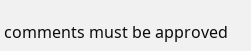comments must be approved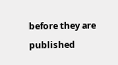before they are published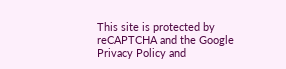This site is protected by reCAPTCHA and the Google Privacy Policy and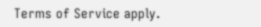Terms of Service apply.